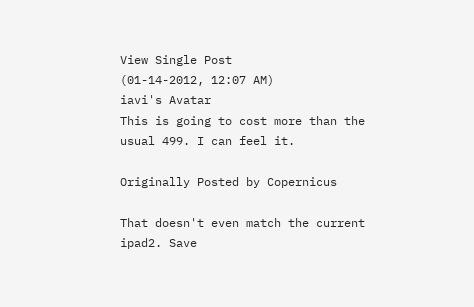View Single Post
(01-14-2012, 12:07 AM)
iavi's Avatar
This is going to cost more than the usual 499. I can feel it.

Originally Posted by Copernicus

That doesn't even match the current ipad2. Save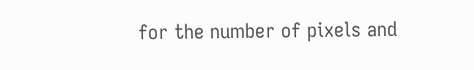for the number of pixels and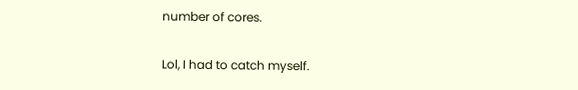number of cores.

Lol, I had to catch myself.